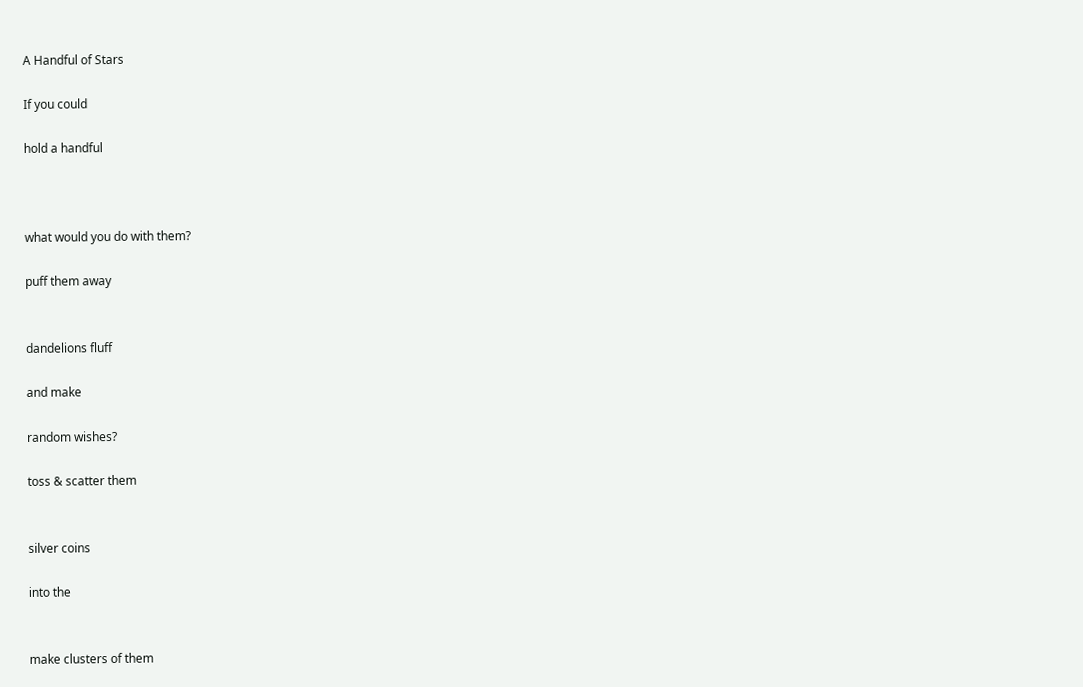A Handful of Stars

If you could

hold a handful



what would you do with them?

puff them away


dandelions fluff

and make

random wishes?

toss & scatter them


silver coins

into the


make clusters of them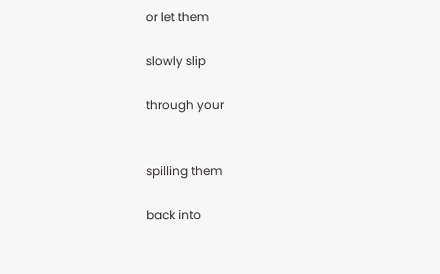or let them

slowly slip

through your


spilling them

back into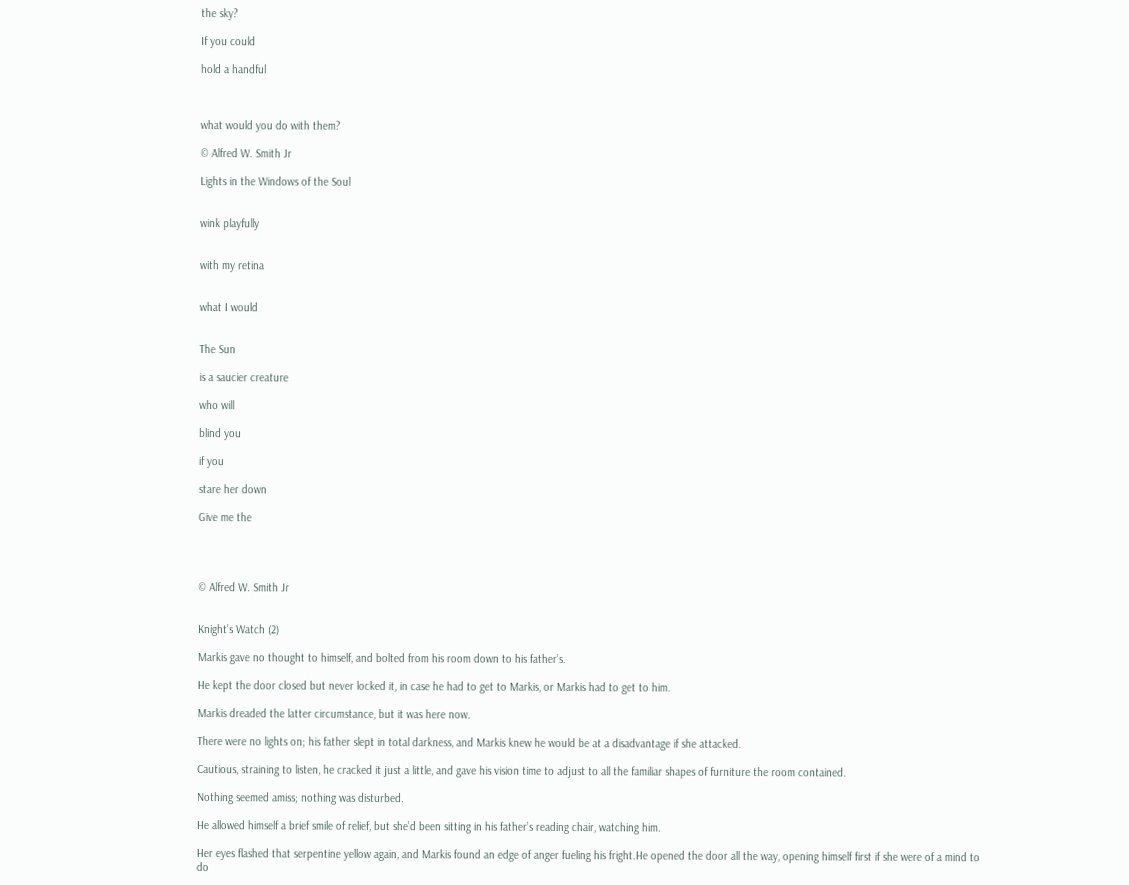the sky?

If you could

hold a handful



what would you do with them?

© Alfred W. Smith Jr

Lights in the Windows of the Soul


wink playfully


with my retina


what I would


The Sun

is a saucier creature

who will

blind you

if you

stare her down

Give me the




© Alfred W. Smith Jr


Knight’s Watch (2)

Markis gave no thought to himself, and bolted from his room down to his father’s.

He kept the door closed but never locked it, in case he had to get to Markis, or Markis had to get to him.

Markis dreaded the latter circumstance, but it was here now.

There were no lights on; his father slept in total darkness, and Markis knew he would be at a disadvantage if she attacked.

Cautious, straining to listen, he cracked it just a little, and gave his vision time to adjust to all the familiar shapes of furniture the room contained.

Nothing seemed amiss; nothing was disturbed.

He allowed himself a brief smile of relief, but she’d been sitting in his father’s reading chair, watching him.

Her eyes flashed that serpentine yellow again, and Markis found an edge of anger fueling his fright.He opened the door all the way, opening himself first if she were of a mind to do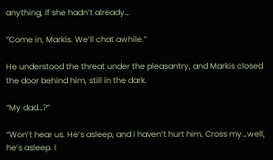anything, if she hadn’t already…

“Come in, Markis. We’ll chat awhile.”

He understood the threat under the pleasantry, and Markis closed the door behind him, still in the dark.

“My dad…?”

“Won’t hear us. He’s asleep, and I haven’t hurt him. Cross my…well, he’s asleep. I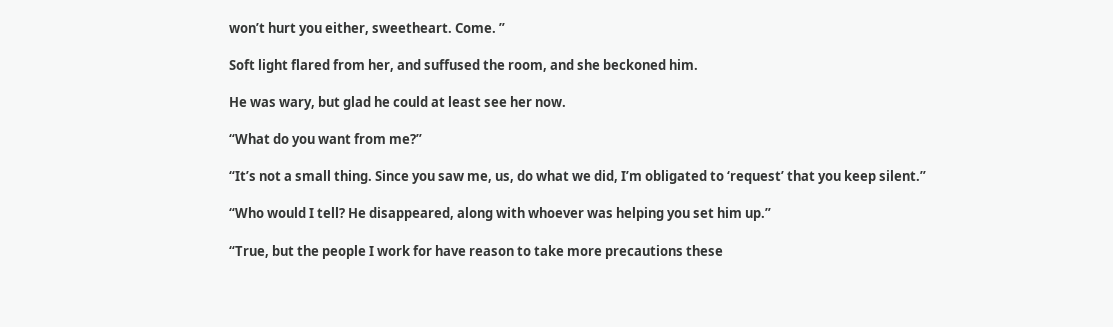won’t hurt you either, sweetheart. Come. ”

Soft light flared from her, and suffused the room, and she beckoned him.

He was wary, but glad he could at least see her now.

“What do you want from me?”

“It’s not a small thing. Since you saw me, us, do what we did, I’m obligated to ‘request’ that you keep silent.”

“Who would I tell? He disappeared, along with whoever was helping you set him up.”

“True, but the people I work for have reason to take more precautions these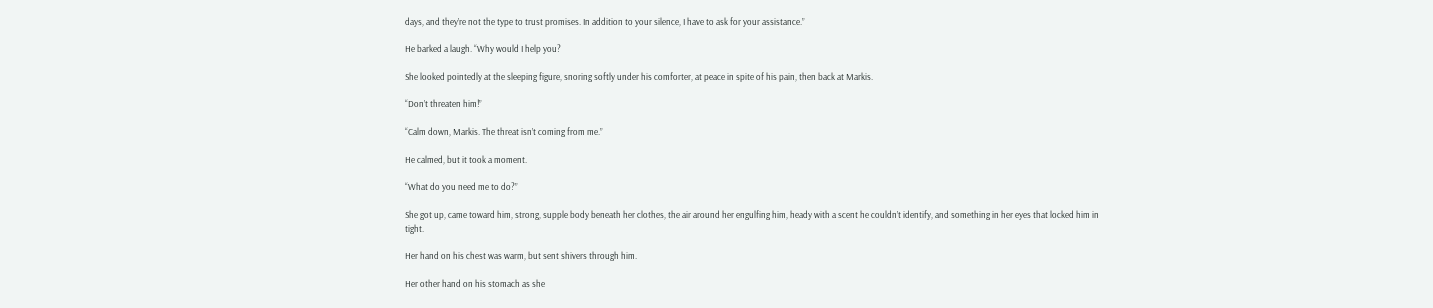days, and they’re not the type to trust promises. In addition to your silence, I have to ask for your assistance.”

He barked a laugh. “Why would I help you?

She looked pointedly at the sleeping figure, snoring softly under his comforter, at peace in spite of his pain, then back at Markis.

“Don’t threaten him!”

“Calm down, Markis. The threat isn’t coming from me.”

He calmed, but it took a moment.

“What do you need me to do?”

She got up, came toward him, strong, supple body beneath her clothes, the air around her engulfing him, heady with a scent he couldn’t identify, and something in her eyes that locked him in tight.

Her hand on his chest was warm, but sent shivers through him.

Her other hand on his stomach as she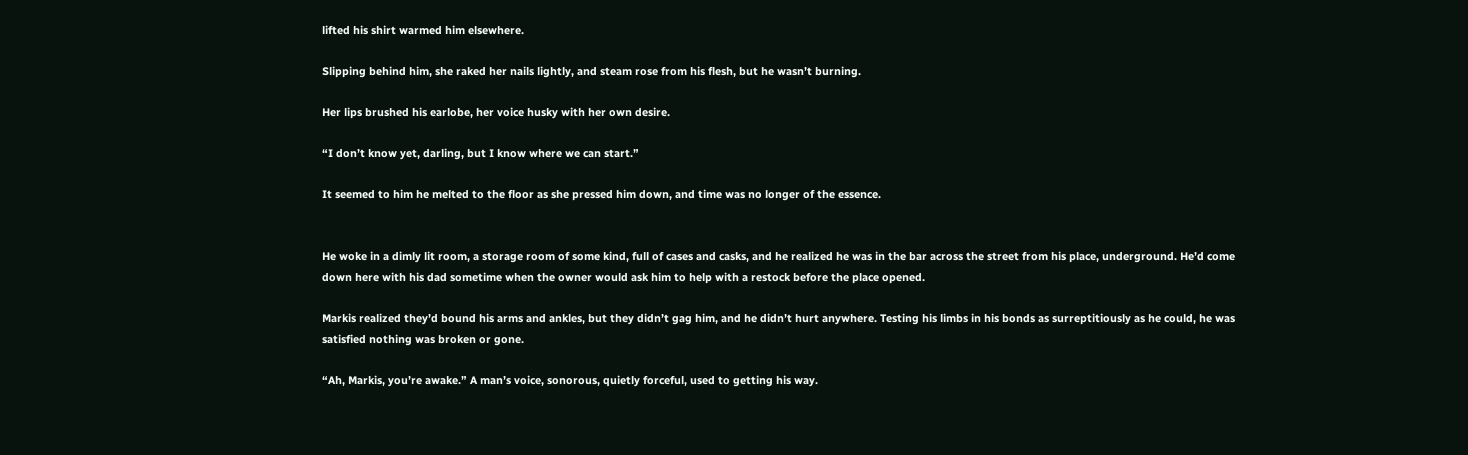lifted his shirt warmed him elsewhere.

Slipping behind him, she raked her nails lightly, and steam rose from his flesh, but he wasn’t burning.

Her lips brushed his earlobe, her voice husky with her own desire.

“I don’t know yet, darling, but I know where we can start.”

It seemed to him he melted to the floor as she pressed him down, and time was no longer of the essence.


He woke in a dimly lit room, a storage room of some kind, full of cases and casks, and he realized he was in the bar across the street from his place, underground. He’d come down here with his dad sometime when the owner would ask him to help with a restock before the place opened.

Markis realized they’d bound his arms and ankles, but they didn’t gag him, and he didn’t hurt anywhere. Testing his limbs in his bonds as surreptitiously as he could, he was satisfied nothing was broken or gone.

“Ah, Markis, you’re awake.” A man’s voice, sonorous, quietly forceful, used to getting his way.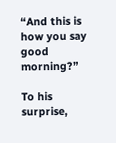“And this is how you say good morning?”

To his surprise,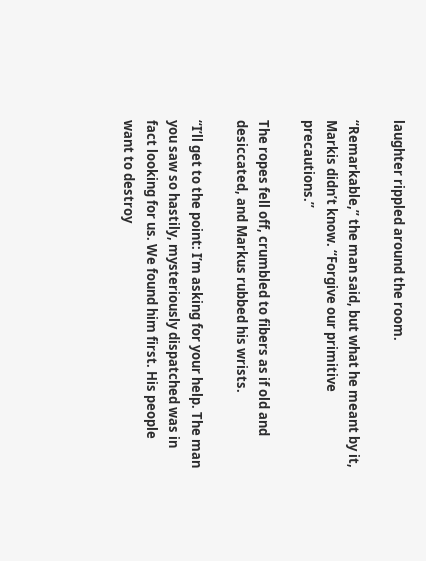laughter rippled around the room.

“Remarkable,” the man said, but what he meant by it, Markis didn’t know. “Forgive our primitive precautions.”

The ropes fell off, crumbled to fibers as if old and desiccated, and Markus rubbed his wrists.

“I’ll get to the point: I’m asking for your help. The man you saw so hastily, mysteriously dispatched was in fact looking for us. We found him first. His people want to destroy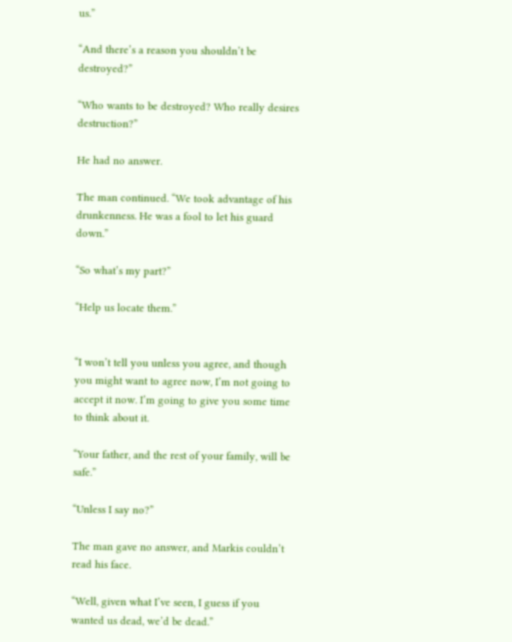us.”

“And there’s a reason you shouldn’t be destroyed?”

“Who wants to be destroyed? Who really desires destruction?”

He had no answer.

The man continued. “We took advantage of his drunkenness. He was a fool to let his guard down.”

“So what’s my part?”

“Help us locate them.”


“I won’t tell you unless you agree, and though you might want to agree now, I’m not going to accept it now. I’m going to give you some time to think about it.

“Your father, and the rest of your family, will be safe.”

“Unless I say no?”

The man gave no answer, and Markis couldn’t read his face.

“Well, given what I’ve seen, I guess if you wanted us dead, we’d be dead.”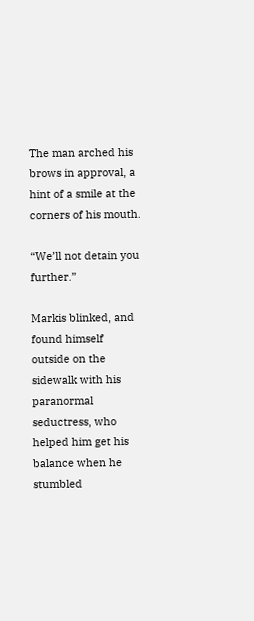The man arched his brows in approval, a hint of a smile at the corners of his mouth.

“We’ll not detain you further.”

Markis blinked, and found himself outside on the sidewalk with his paranormal seductress, who helped him get his balance when he stumbled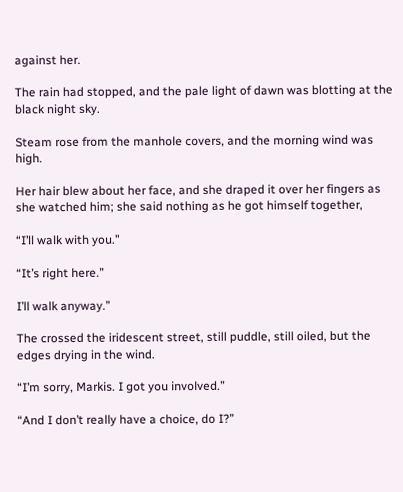against her.

The rain had stopped, and the pale light of dawn was blotting at the black night sky.

Steam rose from the manhole covers, and the morning wind was high.

Her hair blew about her face, and she draped it over her fingers as she watched him; she said nothing as he got himself together,

“I’ll walk with you.”

“It’s right here.”

I’ll walk anyway.”

The crossed the iridescent street, still puddle, still oiled, but the edges drying in the wind.

“I’m sorry, Markis. I got you involved.”

“And I don’t really have a choice, do I?”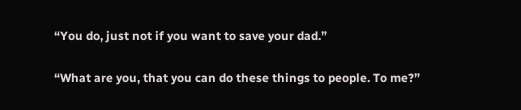“You do, just not if you want to save your dad.”

“What are you, that you can do these things to people. To me?”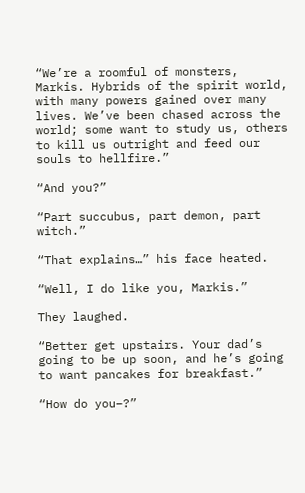“We’re a roomful of monsters, Markis. Hybrids of the spirit world, with many powers gained over many lives. We’ve been chased across the world; some want to study us, others to kill us outright and feed our souls to hellfire.”

“And you?”

“Part succubus, part demon, part witch.”

“That explains…” his face heated.

“Well, I do like you, Markis.”

They laughed.

“Better get upstairs. Your dad’s going to be up soon, and he’s going to want pancakes for breakfast.”

“How do you–?”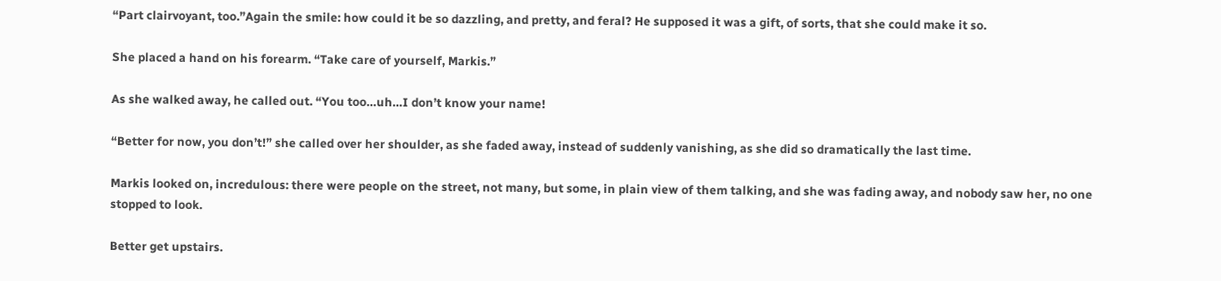“Part clairvoyant, too.”Again the smile: how could it be so dazzling, and pretty, and feral? He supposed it was a gift, of sorts, that she could make it so.

She placed a hand on his forearm. “Take care of yourself, Markis.”

As she walked away, he called out. “You too…uh…I don’t know your name!

“Better for now, you don’t!” she called over her shoulder, as she faded away, instead of suddenly vanishing, as she did so dramatically the last time.

Markis looked on, incredulous: there were people on the street, not many, but some, in plain view of them talking, and she was fading away, and nobody saw her, no one stopped to look.

Better get upstairs.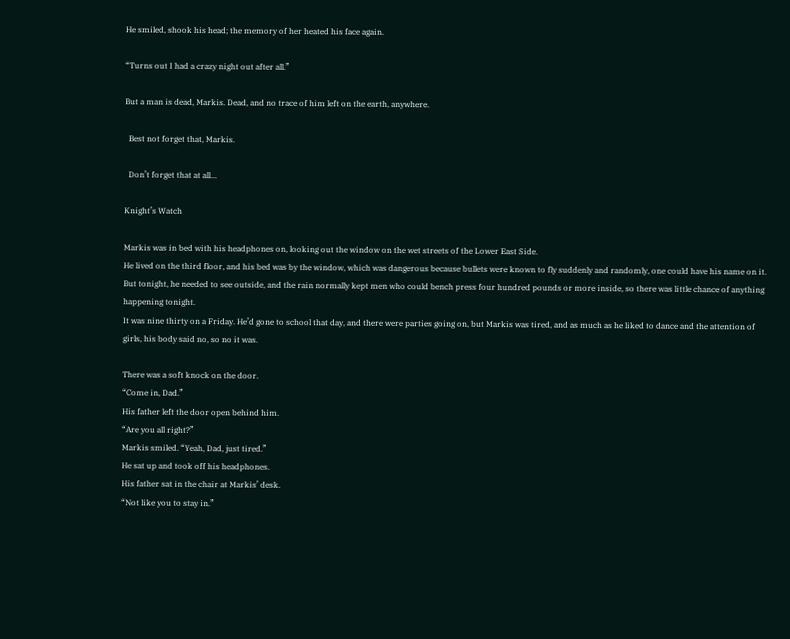He smiled, shook his head; the memory of her heated his face again.

“Turns out I had a crazy night out after all.”

But a man is dead, Markis. Dead, and no trace of him left on the earth, anywhere.

  Best not forget that, Markis.

  Don’t forget that at all…

Knight’s Watch

Markis was in bed with his headphones on, looking out the window on the wet streets of the Lower East Side.
He lived on the third floor, and his bed was by the window, which was dangerous because bullets were known to fly suddenly and randomly, one could have his name on it.
But tonight, he needed to see outside, and the rain normally kept men who could bench press four hundred pounds or more inside, so there was little chance of anything happening tonight.
It was nine thirty on a Friday. He’d gone to school that day, and there were parties going on, but Markis was tired, and as much as he liked to dance and the attention of girls, his body said no, so no it was.

There was a soft knock on the door.
“Come in, Dad.”
His father left the door open behind him.
“Are you all right?”
Markis smiled. “Yeah, Dad, just tired.”
He sat up and took off his headphones.
His father sat in the chair at Markis’ desk.
“Not like you to stay in.”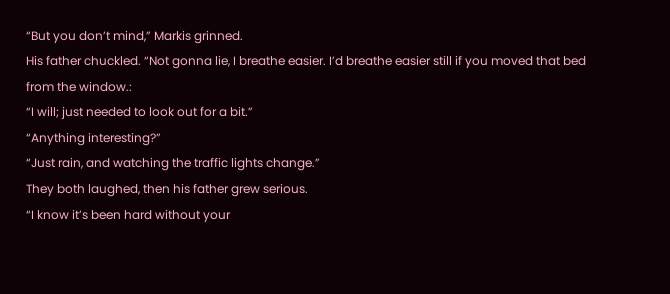“But you don’t mind,” Markis grinned.
His father chuckled. “Not gonna lie, I breathe easier. I’d breathe easier still if you moved that bed from the window.:
“I will; just needed to look out for a bit.”
“Anything interesting?”
“Just rain, and watching the traffic lights change.”
They both laughed, then his father grew serious.
“I know it’s been hard without your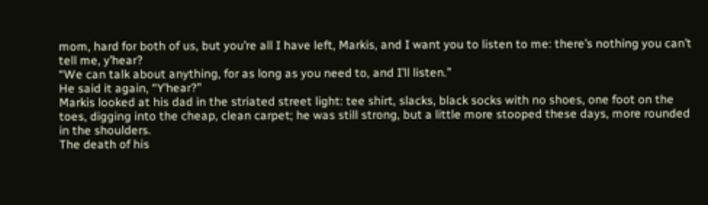mom, hard for both of us, but you’re all I have left, Markis, and I want you to listen to me: there’s nothing you can’t tell me, y’hear?
“We can talk about anything, for as long as you need to, and I’ll listen.”
He said it again, “Y’hear?”
Markis looked at his dad in the striated street light: tee shirt, slacks, black socks with no shoes, one foot on the toes, digging into the cheap, clean carpet; he was still strong, but a little more stooped these days, more rounded in the shoulders.
The death of his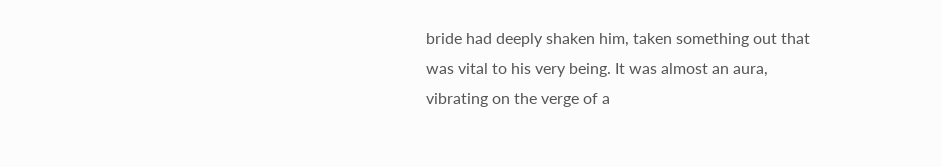bride had deeply shaken him, taken something out that was vital to his very being. It was almost an aura, vibrating on the verge of a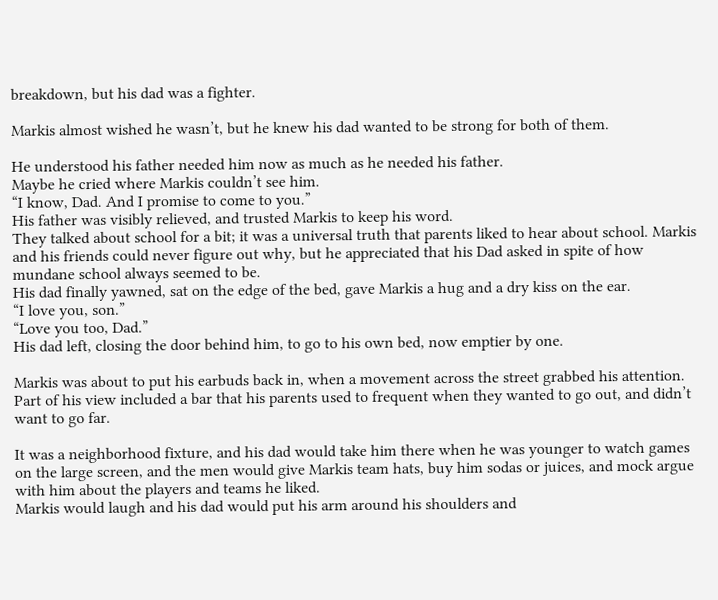breakdown, but his dad was a fighter.

Markis almost wished he wasn’t, but he knew his dad wanted to be strong for both of them.

He understood his father needed him now as much as he needed his father.
Maybe he cried where Markis couldn’t see him.
“I know, Dad. And I promise to come to you.”
His father was visibly relieved, and trusted Markis to keep his word.
They talked about school for a bit; it was a universal truth that parents liked to hear about school. Markis and his friends could never figure out why, but he appreciated that his Dad asked in spite of how mundane school always seemed to be.
His dad finally yawned, sat on the edge of the bed, gave Markis a hug and a dry kiss on the ear.
“I love you, son.”
“Love you too, Dad.”
His dad left, closing the door behind him, to go to his own bed, now emptier by one.

Markis was about to put his earbuds back in, when a movement across the street grabbed his attention.
Part of his view included a bar that his parents used to frequent when they wanted to go out, and didn’t want to go far.

It was a neighborhood fixture, and his dad would take him there when he was younger to watch games on the large screen, and the men would give Markis team hats, buy him sodas or juices, and mock argue with him about the players and teams he liked.
Markis would laugh and his dad would put his arm around his shoulders and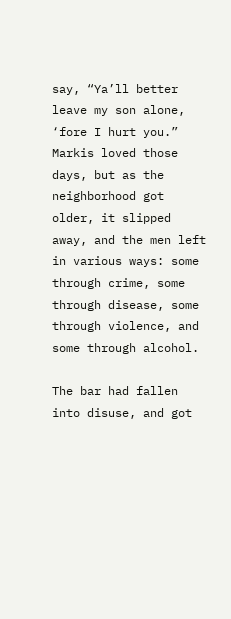say, “Ya’ll better leave my son alone, ‘fore I hurt you.”
Markis loved those days, but as the neighborhood got older, it slipped away, and the men left in various ways: some through crime, some through disease, some through violence, and some through alcohol.

The bar had fallen into disuse, and got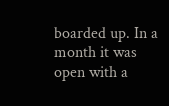boarded up. In a month it was open with a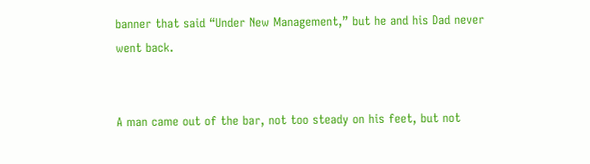banner that said “Under New Management,” but he and his Dad never went back.


A man came out of the bar, not too steady on his feet, but not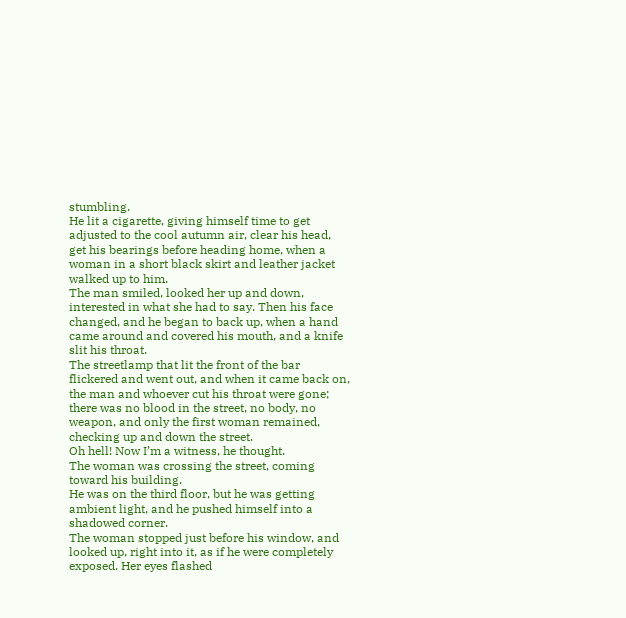stumbling.
He lit a cigarette, giving himself time to get adjusted to the cool autumn air, clear his head, get his bearings before heading home, when a woman in a short black skirt and leather jacket walked up to him.
The man smiled, looked her up and down, interested in what she had to say. Then his face changed, and he began to back up, when a hand came around and covered his mouth, and a knife slit his throat.
The streetlamp that lit the front of the bar flickered and went out, and when it came back on, the man and whoever cut his throat were gone; there was no blood in the street, no body, no weapon, and only the first woman remained, checking up and down the street.
Oh hell! Now I’m a witness, he thought.
The woman was crossing the street, coming toward his building.
He was on the third floor, but he was getting ambient light, and he pushed himself into a shadowed corner.
The woman stopped just before his window, and looked up, right into it, as if he were completely exposed. Her eyes flashed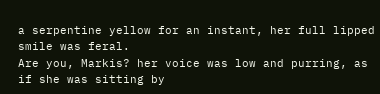a serpentine yellow for an instant, her full lipped smile was feral.
Are you, Markis? her voice was low and purring, as if she was sitting by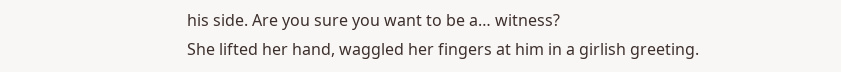his side. Are you sure you want to be a… witness?
She lifted her hand, waggled her fingers at him in a girlish greeting.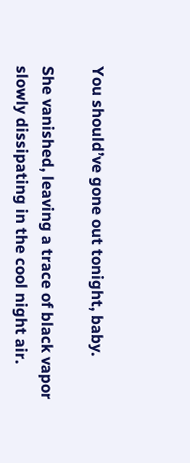You should’ve gone out tonight, baby.

She vanished, leaving a trace of black vapor slowly dissipating in the cool night air.